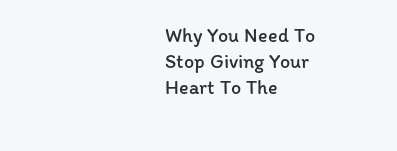Why You Need To Stop Giving Your Heart To The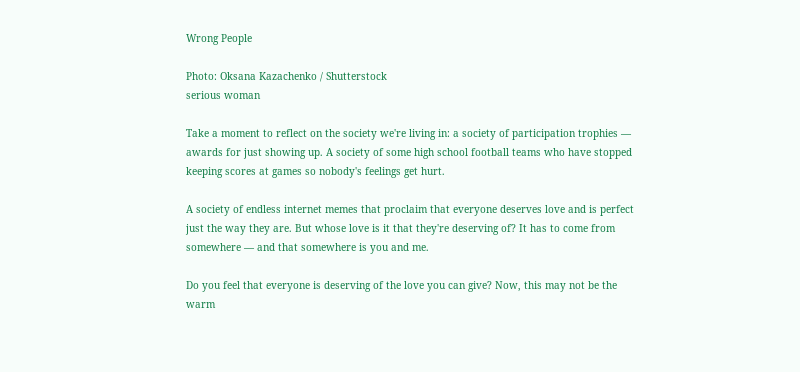Wrong People

Photo: Oksana Kazachenko / Shutterstock
serious woman

Take a moment to reflect on the society we're living in: a society of participation trophies — awards for just showing up. A society of some high school football teams who have stopped keeping scores at games so nobody's feelings get hurt.

A society of endless internet memes that proclaim that everyone deserves love and is perfect just the way they are. But whose love is it that they're deserving of? It has to come from somewhere — and that somewhere is you and me.

Do you feel that everyone is deserving of the love you can give? Now, this may not be the warm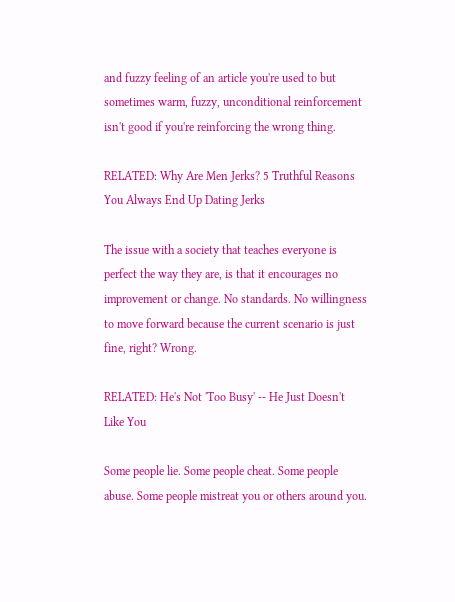and fuzzy feeling of an article you're used to but sometimes warm, fuzzy, unconditional reinforcement isn't good if you're reinforcing the wrong thing.

RELATED: Why Are Men Jerks? 5 Truthful Reasons You Always End Up Dating Jerks

The issue with a society that teaches everyone is perfect the way they are, is that it encourages no improvement or change. No standards. No willingness to move forward because the current scenario is just fine, right? Wrong.

RELATED: He's Not 'Too Busy' -- He Just Doesn't Like You

Some people lie. Some people cheat. Some people abuse. Some people mistreat you or others around you.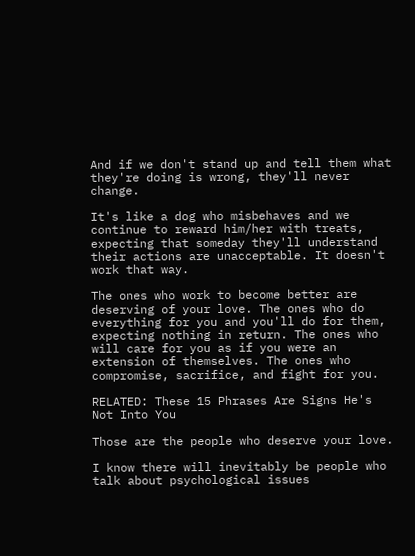And if we don't stand up and tell them what they're doing is wrong, they'll never change.

It's like a dog who misbehaves and we continue to reward him/her with treats, expecting that someday they'll understand their actions are unacceptable. It doesn't work that way.

The ones who work to become better are deserving of your love. The ones who do everything for you and you'll do for them, expecting nothing in return. The ones who will care for you as if you were an extension of themselves. The ones who compromise, sacrifice, and fight for you.

RELATED: These 15 Phrases Are Signs He's Not Into You

Those are the people who deserve your love.

I know there will inevitably be people who talk about psychological issues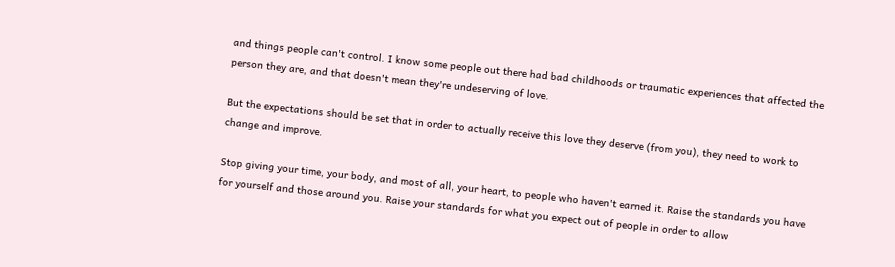and things people can't control. I know some people out there had bad childhoods or traumatic experiences that affected the person they are, and that doesn't mean they're undeserving of love.

But the expectations should be set that in order to actually receive this love they deserve (from you), they need to work to change and improve.

Stop giving your time, your body, and most of all, your heart, to people who haven't earned it. Raise the standards you have for yourself and those around you. Raise your standards for what you expect out of people in order to allow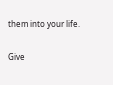them into your life.

Give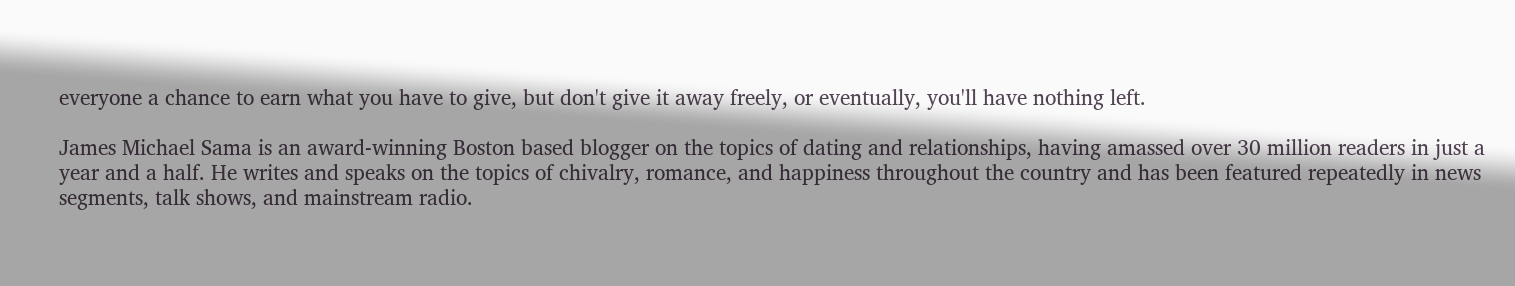everyone a chance to earn what you have to give, but don't give it away freely, or eventually, you'll have nothing left.

James Michael Sama is an award-winning Boston based blogger on the topics of dating and relationships, having amassed over 30 million readers in just a year and a half. He writes and speaks on the topics of chivalry, romance, and happiness throughout the country and has been featured repeatedly in news segments, talk shows, and mainstream radio.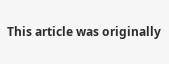This article was originally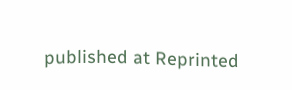published at Reprinted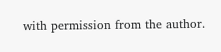with permission from the author.